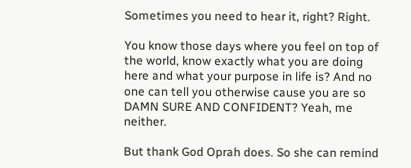Sometimes you need to hear it, right? Right.

You know those days where you feel on top of the world, know exactly what you are doing here and what your purpose in life is? And no one can tell you otherwise cause you are so DAMN SURE AND CONFIDENT? Yeah, me neither.

But thank God Oprah does. So she can remind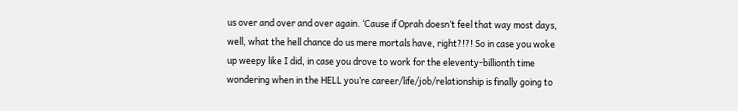us over and over and over again. ‘Cause if Oprah doesn’t feel that way most days, well, what the hell chance do us mere mortals have, right?!?! So in case you woke up weepy like I did, in case you drove to work for the eleventy-billionth time wondering when in the HELL you’re career/life/job/relationship is finally going to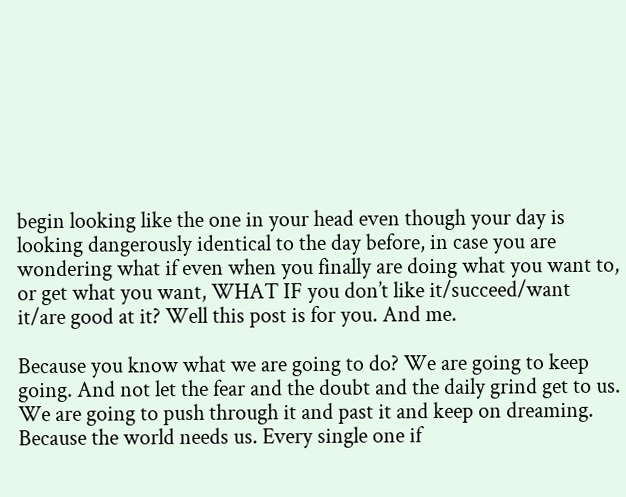begin looking like the one in your head even though your day is looking dangerously identical to the day before, in case you are wondering what if even when you finally are doing what you want to, or get what you want, WHAT IF you don’t like it/succeed/want it/are good at it? Well this post is for you. And me.

Because you know what we are going to do? We are going to keep going. And not let the fear and the doubt and the daily grind get to us. We are going to push through it and past it and keep on dreaming. Because the world needs us. Every single one if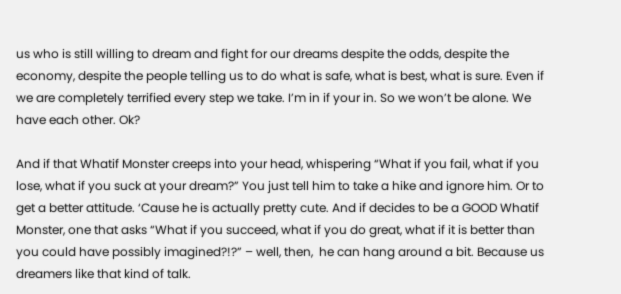us who is still willing to dream and fight for our dreams despite the odds, despite the economy, despite the people telling us to do what is safe, what is best, what is sure. Even if we are completely terrified every step we take. I’m in if your in. So we won’t be alone. We have each other. Ok?

And if that Whatif Monster creeps into your head, whispering “What if you fail, what if you lose, what if you suck at your dream?” You just tell him to take a hike and ignore him. Or to get a better attitude. ‘Cause he is actually pretty cute. And if decides to be a GOOD Whatif Monster, one that asks “What if you succeed, what if you do great, what if it is better than you could have possibly imagined?!?” – well, then,  he can hang around a bit. Because us dreamers like that kind of talk.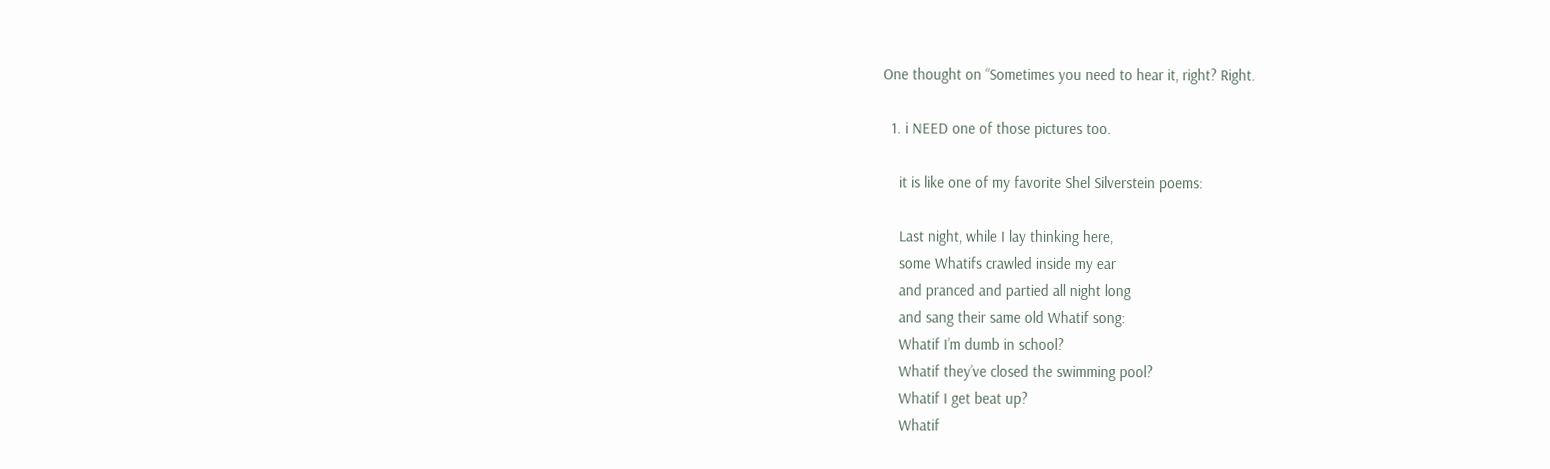One thought on “Sometimes you need to hear it, right? Right.

  1. i NEED one of those pictures too.

    it is like one of my favorite Shel Silverstein poems:

    Last night, while I lay thinking here,
    some Whatifs crawled inside my ear
    and pranced and partied all night long
    and sang their same old Whatif song:
    Whatif I’m dumb in school?
    Whatif they’ve closed the swimming pool?
    Whatif I get beat up?
    Whatif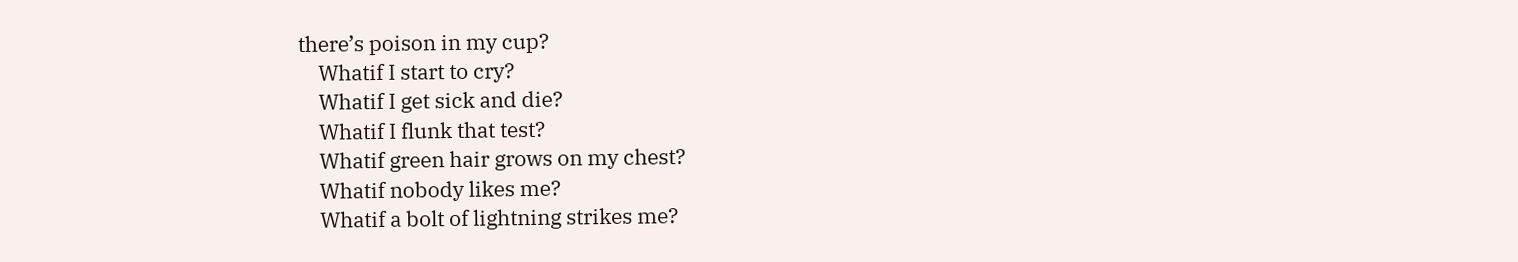there’s poison in my cup?
    Whatif I start to cry?
    Whatif I get sick and die?
    Whatif I flunk that test?
    Whatif green hair grows on my chest?
    Whatif nobody likes me?
    Whatif a bolt of lightning strikes me?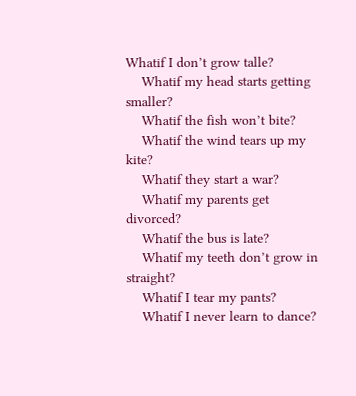Whatif I don’t grow talle?
    Whatif my head starts getting smaller?
    Whatif the fish won’t bite?
    Whatif the wind tears up my kite?
    Whatif they start a war?
    Whatif my parents get divorced?
    Whatif the bus is late?
    Whatif my teeth don’t grow in straight?
    Whatif I tear my pants?
    Whatif I never learn to dance?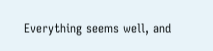Everything seems well, and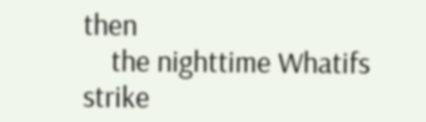then
    the nighttime Whatifs strike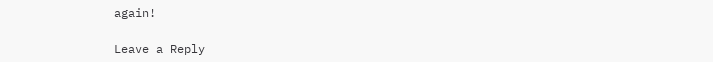again!

Leave a Reply